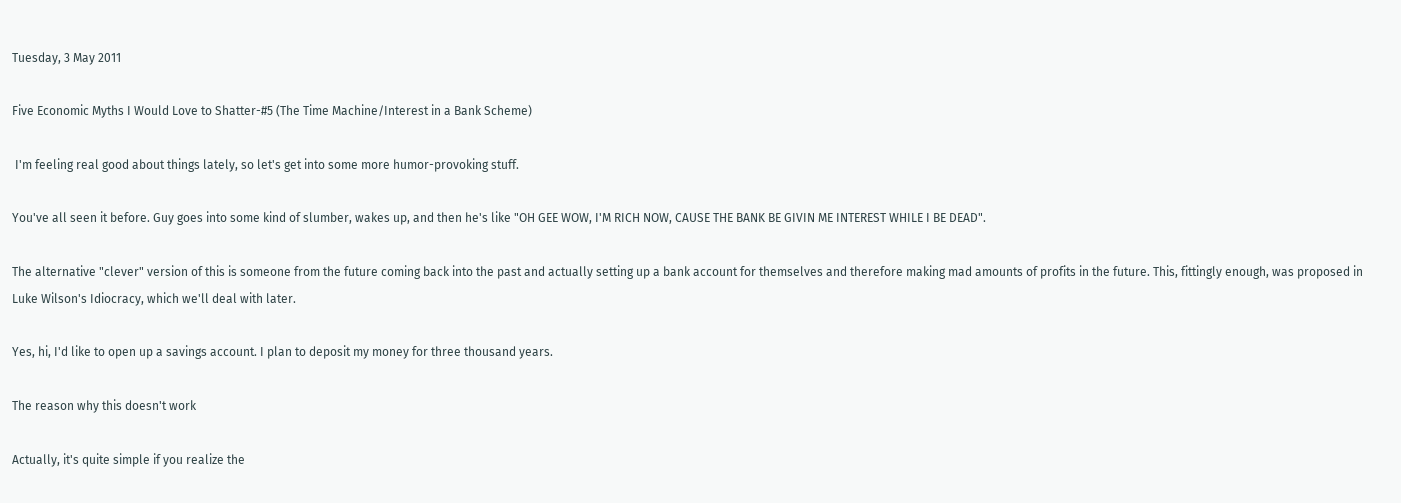Tuesday, 3 May 2011

Five Economic Myths I Would Love to Shatter-#5 (The Time Machine/Interest in a Bank Scheme)

 I'm feeling real good about things lately, so let's get into some more humor-provoking stuff.

You've all seen it before. Guy goes into some kind of slumber, wakes up, and then he's like "OH GEE WOW, I'M RICH NOW, CAUSE THE BANK BE GIVIN ME INTEREST WHILE I BE DEAD".

The alternative "clever" version of this is someone from the future coming back into the past and actually setting up a bank account for themselves and therefore making mad amounts of profits in the future. This, fittingly enough, was proposed in Luke Wilson's Idiocracy, which we'll deal with later.

Yes, hi, I'd like to open up a savings account. I plan to deposit my money for three thousand years.

The reason why this doesn't work

Actually, it's quite simple if you realize the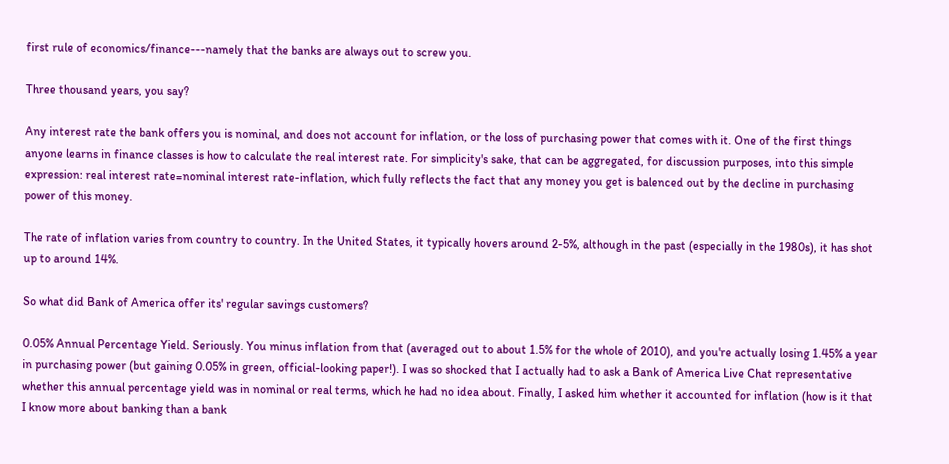first rule of economics/finance---namely that the banks are always out to screw you.

Three thousand years, you say?

Any interest rate the bank offers you is nominal, and does not account for inflation, or the loss of purchasing power that comes with it. One of the first things anyone learns in finance classes is how to calculate the real interest rate. For simplicity's sake, that can be aggregated, for discussion purposes, into this simple expression: real interest rate=nominal interest rate-inflation, which fully reflects the fact that any money you get is balenced out by the decline in purchasing power of this money.

The rate of inflation varies from country to country. In the United States, it typically hovers around 2-5%, although in the past (especially in the 1980s), it has shot up to around 14%.

So what did Bank of America offer its' regular savings customers?

0.05% Annual Percentage Yield. Seriously. You minus inflation from that (averaged out to about 1.5% for the whole of 2010), and you're actually losing 1.45% a year in purchasing power (but gaining 0.05% in green, official-looking paper!). I was so shocked that I actually had to ask a Bank of America Live Chat representative whether this annual percentage yield was in nominal or real terms, which he had no idea about. Finally, I asked him whether it accounted for inflation (how is it that I know more about banking than a bank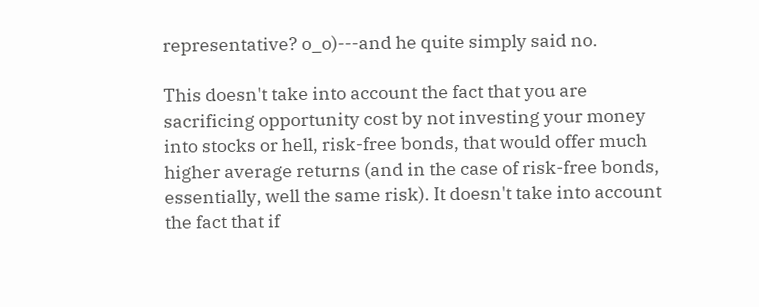representative? o_o)---and he quite simply said no.

This doesn't take into account the fact that you are sacrificing opportunity cost by not investing your money into stocks or hell, risk-free bonds, that would offer much higher average returns (and in the case of risk-free bonds, essentially, well the same risk). It doesn't take into account the fact that if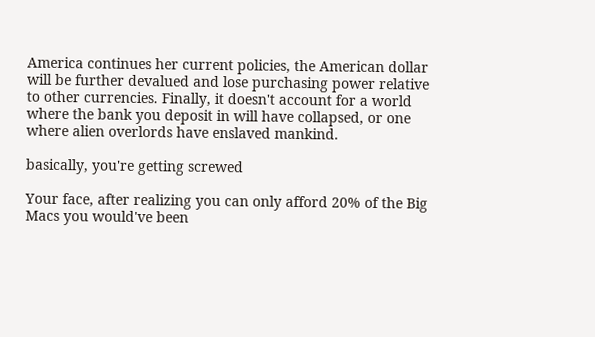America continues her current policies, the American dollar will be further devalued and lose purchasing power relative to other currencies. Finally, it doesn't account for a world where the bank you deposit in will have collapsed, or one where alien overlords have enslaved mankind.

basically, you're getting screwed

Your face, after realizing you can only afford 20% of the Big Macs you would've been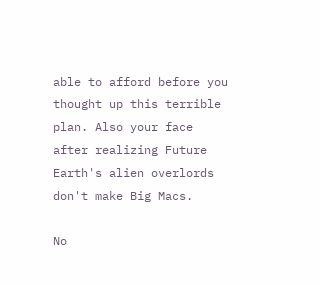able to afford before you thought up this terrible plan. Also your face after realizing Future Earth's alien overlords don't make Big Macs.

No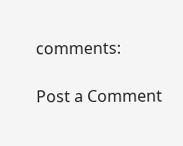comments:

Post a Comment